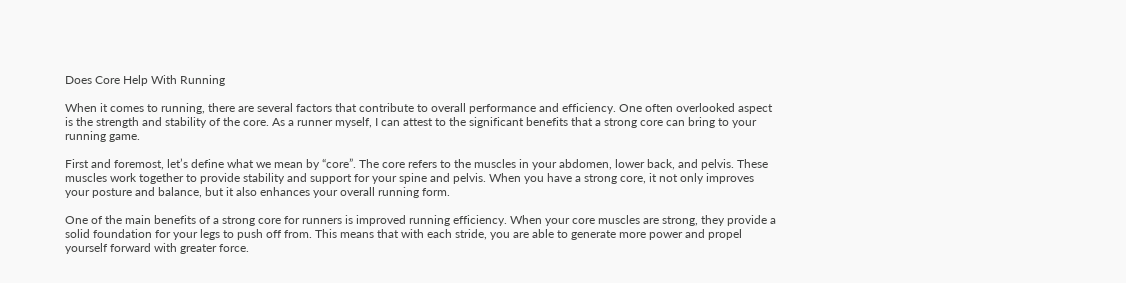Does Core Help With Running

When it comes to running, there are several factors that contribute to overall performance and efficiency. One often overlooked aspect is the strength and stability of the core. As a runner myself, I can attest to the significant benefits that a strong core can bring to your running game.

First and foremost, let’s define what we mean by “core”. The core refers to the muscles in your abdomen, lower back, and pelvis. These muscles work together to provide stability and support for your spine and pelvis. When you have a strong core, it not only improves your posture and balance, but it also enhances your overall running form.

One of the main benefits of a strong core for runners is improved running efficiency. When your core muscles are strong, they provide a solid foundation for your legs to push off from. This means that with each stride, you are able to generate more power and propel yourself forward with greater force.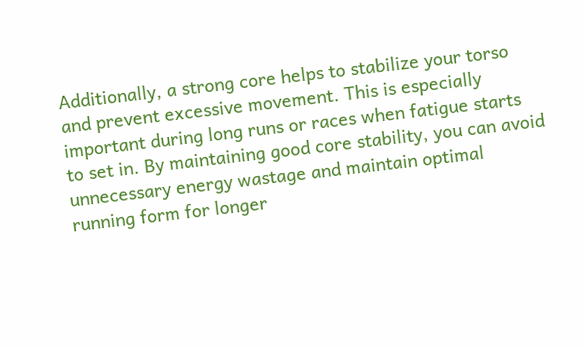Additionally, a strong core helps to stabilize your torso and prevent excessive movement. This is especially important during long runs or races when fatigue starts to set in. By maintaining good core stability, you can avoid unnecessary energy wastage and maintain optimal running form for longer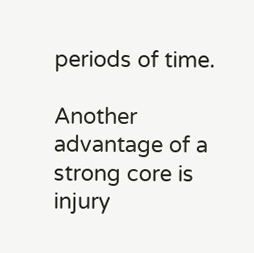periods of time.

Another advantage of a strong core is injury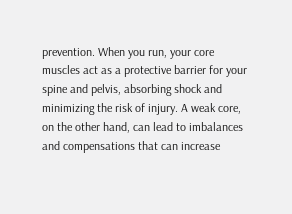prevention. When you run, your core muscles act as a protective barrier for your spine and pelvis, absorbing shock and minimizing the risk of injury. A weak core, on the other hand, can lead to imbalances and compensations that can increase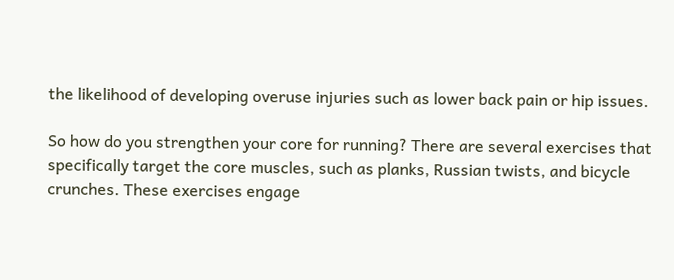the likelihood of developing overuse injuries such as lower back pain or hip issues.

So how do you strengthen your core for running? There are several exercises that specifically target the core muscles, such as planks, Russian twists, and bicycle crunches. These exercises engage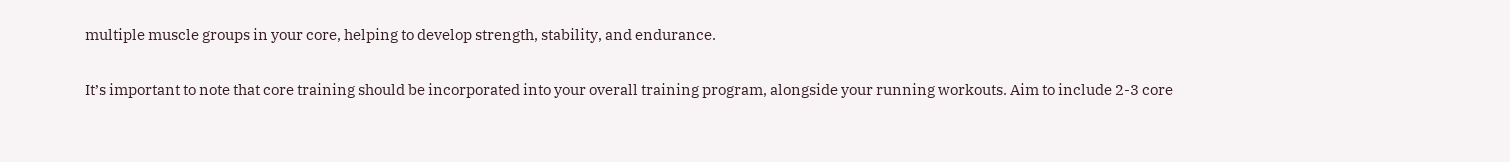multiple muscle groups in your core, helping to develop strength, stability, and endurance.

It’s important to note that core training should be incorporated into your overall training program, alongside your running workouts. Aim to include 2-3 core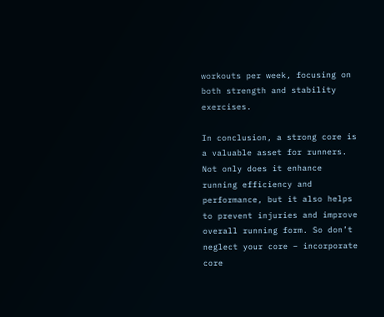workouts per week, focusing on both strength and stability exercises.

In conclusion, a strong core is a valuable asset for runners. Not only does it enhance running efficiency and performance, but it also helps to prevent injuries and improve overall running form. So don’t neglect your core – incorporate core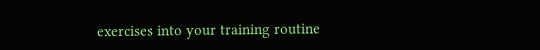exercises into your training routine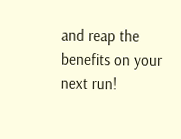and reap the benefits on your next run!